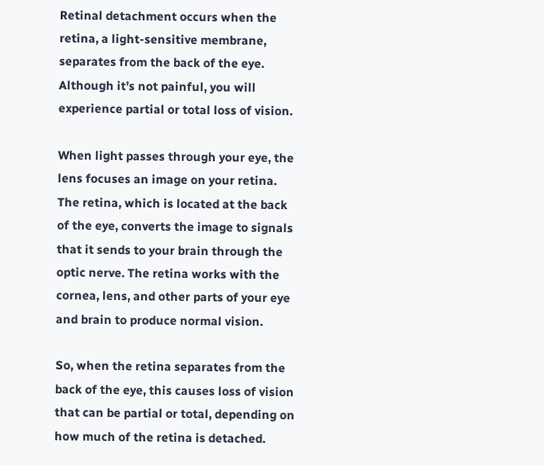Retinal detachment occurs when the retina, a light-sensitive membrane, separates from the back of the eye. Although it’s not painful, you will experience partial or total loss of vision.

When light passes through your eye, the lens focuses an image on your retina. The retina, which is located at the back of the eye, converts the image to signals that it sends to your brain through the optic nerve. The retina works with the cornea, lens, and other parts of your eye and brain to produce normal vision.

So, when the retina separates from the back of the eye, this causes loss of vision that can be partial or total, depending on how much of the retina is detached.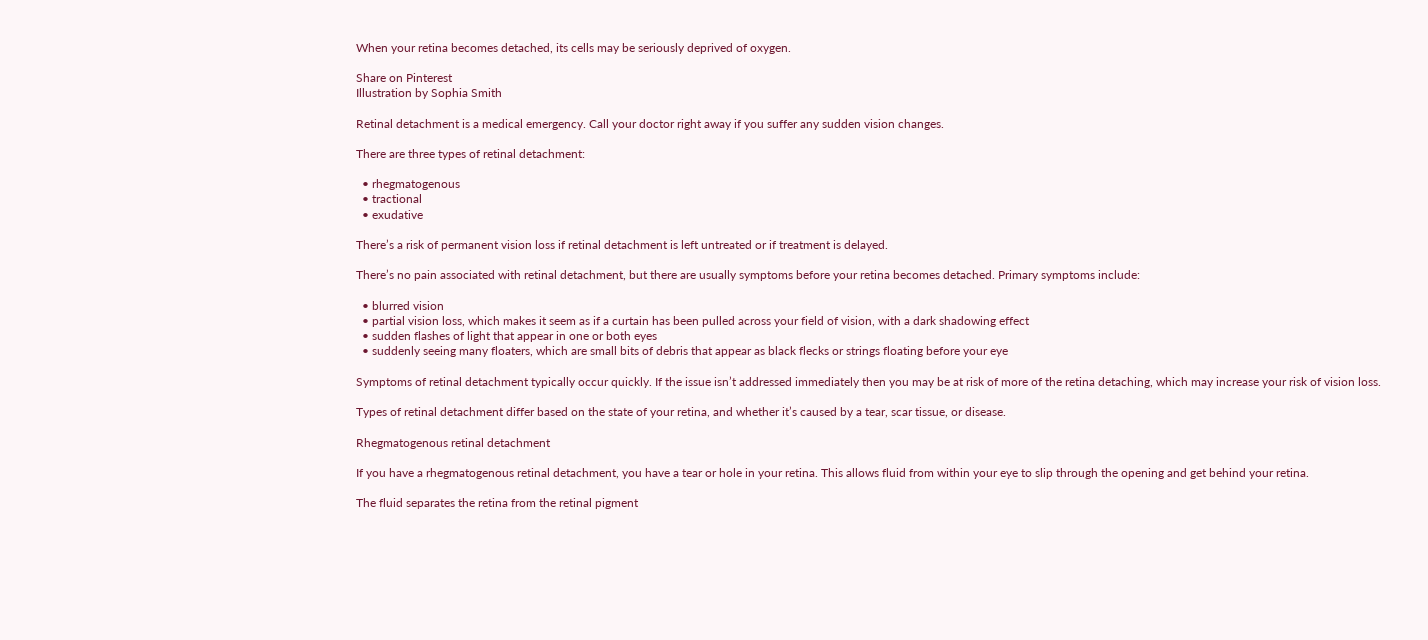When your retina becomes detached, its cells may be seriously deprived of oxygen.

Share on Pinterest
Illustration by Sophia Smith

Retinal detachment is a medical emergency. Call your doctor right away if you suffer any sudden vision changes.

There are three types of retinal detachment:

  • rhegmatogenous
  • tractional
  • exudative

There’s a risk of permanent vision loss if retinal detachment is left untreated or if treatment is delayed.

There’s no pain associated with retinal detachment, but there are usually symptoms before your retina becomes detached. Primary symptoms include:

  • blurred vision
  • partial vision loss, which makes it seem as if a curtain has been pulled across your field of vision, with a dark shadowing effect
  • sudden flashes of light that appear in one or both eyes
  • suddenly seeing many floaters, which are small bits of debris that appear as black flecks or strings floating before your eye

Symptoms of retinal detachment typically occur quickly. If the issue isn’t addressed immediately then you may be at risk of more of the retina detaching, which may increase your risk of vision loss.

Types of retinal detachment differ based on the state of your retina, and whether it’s caused by a tear, scar tissue, or disease.

Rhegmatogenous retinal detachment

If you have a rhegmatogenous retinal detachment, you have a tear or hole in your retina. This allows fluid from within your eye to slip through the opening and get behind your retina.

The fluid separates the retina from the retinal pigment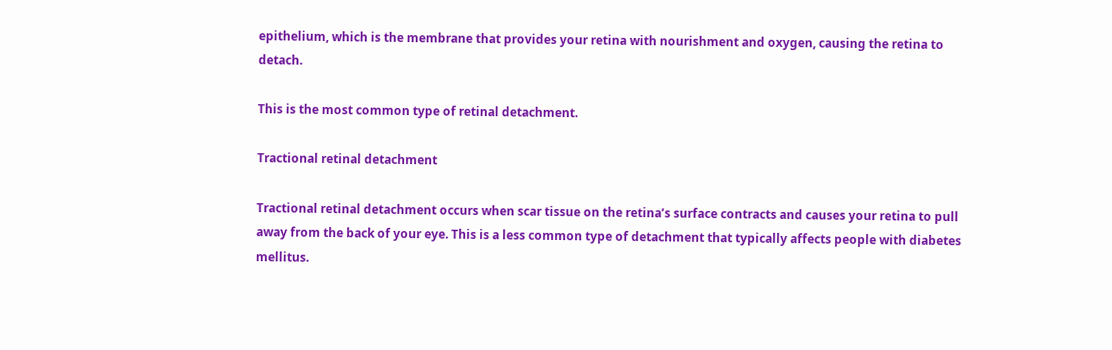epithelium, which is the membrane that provides your retina with nourishment and oxygen, causing the retina to detach.

This is the most common type of retinal detachment.

Tractional retinal detachment

Tractional retinal detachment occurs when scar tissue on the retina’s surface contracts and causes your retina to pull away from the back of your eye. This is a less common type of detachment that typically affects people with diabetes mellitus.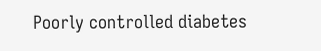Poorly controlled diabetes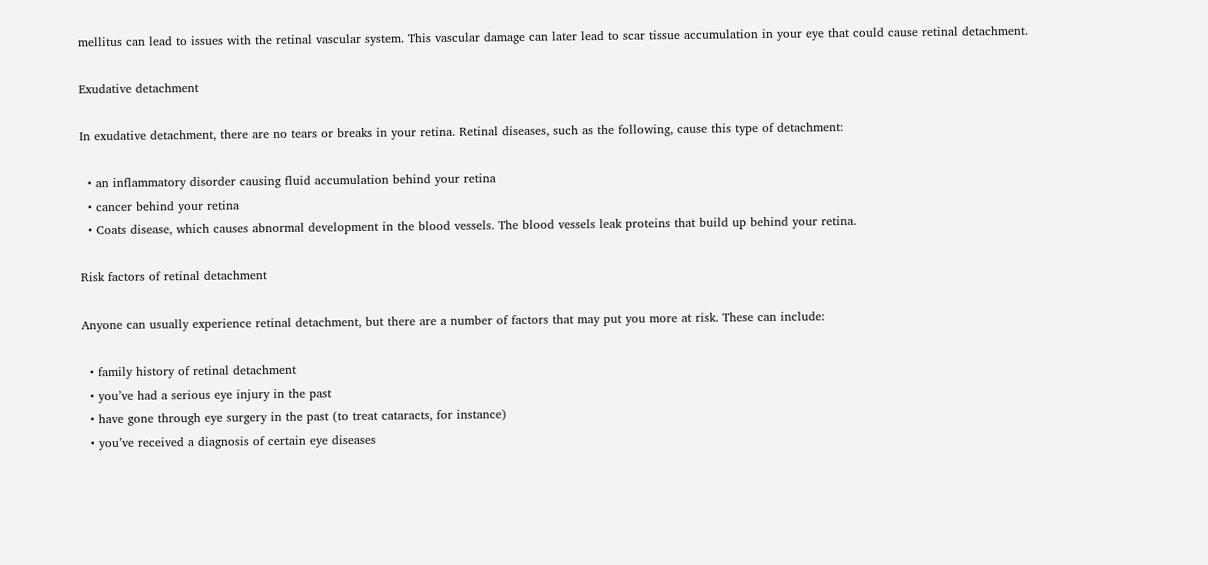mellitus can lead to issues with the retinal vascular system. This vascular damage can later lead to scar tissue accumulation in your eye that could cause retinal detachment.

Exudative detachment

In exudative detachment, there are no tears or breaks in your retina. Retinal diseases, such as the following, cause this type of detachment:

  • an inflammatory disorder causing fluid accumulation behind your retina
  • cancer behind your retina
  • Coats disease, which causes abnormal development in the blood vessels. The blood vessels leak proteins that build up behind your retina.

Risk factors of retinal detachment

Anyone can usually experience retinal detachment, but there are a number of factors that may put you more at risk. These can include:

  • family history of retinal detachment
  • you’ve had a serious eye injury in the past
  • have gone through eye surgery in the past (to treat cataracts, for instance)
  • you’ve received a diagnosis of certain eye diseases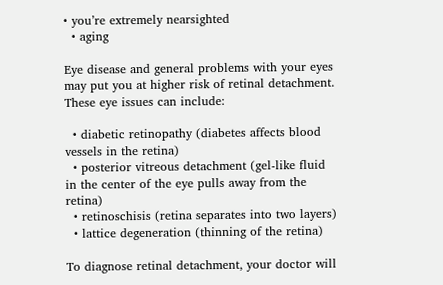• you’re extremely nearsighted
  • aging

Eye disease and general problems with your eyes may put you at higher risk of retinal detachment. These eye issues can include:

  • diabetic retinopathy (diabetes affects blood vessels in the retina)
  • posterior vitreous detachment (gel-like fluid in the center of the eye pulls away from the retina)
  • retinoschisis (retina separates into two layers)
  • lattice degeneration (thinning of the retina)

To diagnose retinal detachment, your doctor will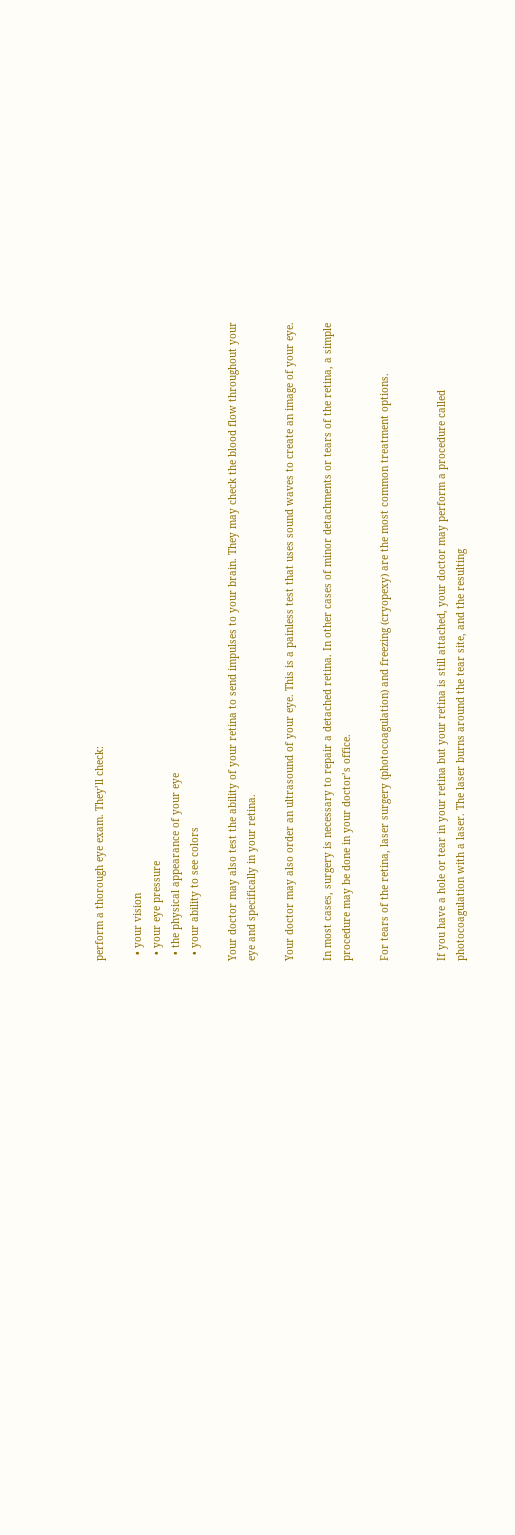perform a thorough eye exam. They’ll check:

  • your vision
  • your eye pressure
  • the physical appearance of your eye
  • your ability to see colors

Your doctor may also test the ability of your retina to send impulses to your brain. They may check the blood flow throughout your eye and specifically in your retina.

Your doctor may also order an ultrasound of your eye. This is a painless test that uses sound waves to create an image of your eye.

In most cases, surgery is necessary to repair a detached retina. In other cases of minor detachments or tears of the retina, a simple procedure may be done in your doctor’s office.

For tears of the retina, laser surgery (photocoagulation) and freezing (cryopexy) are the most common treatment options.


If you have a hole or tear in your retina but your retina is still attached, your doctor may perform a procedure called photocoagulation with a laser. The laser burns around the tear site, and the resulting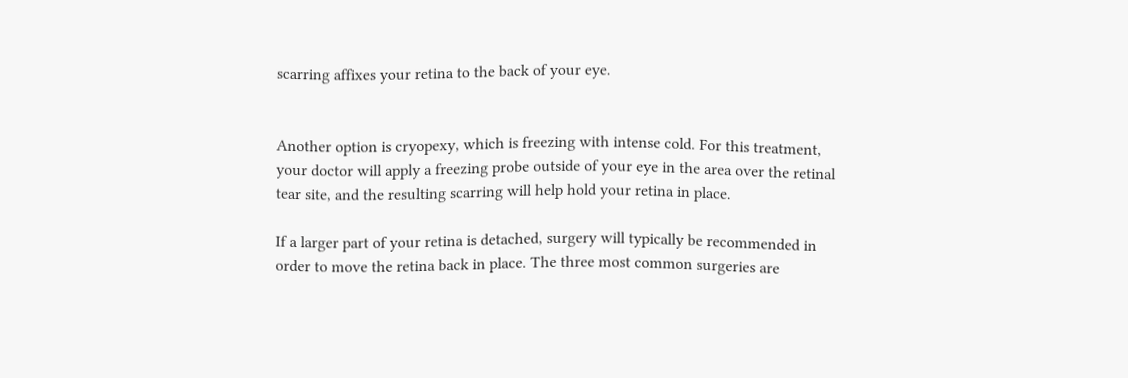scarring affixes your retina to the back of your eye.


Another option is cryopexy, which is freezing with intense cold. For this treatment, your doctor will apply a freezing probe outside of your eye in the area over the retinal tear site, and the resulting scarring will help hold your retina in place.

If a larger part of your retina is detached, surgery will typically be recommended in order to move the retina back in place. The three most common surgeries are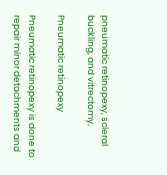pneumatic retinopexy, scleral buckling, and vitrectomy.

Pneumatic retinopexy

Pneumatic retinopexy is done to repair minor detachments and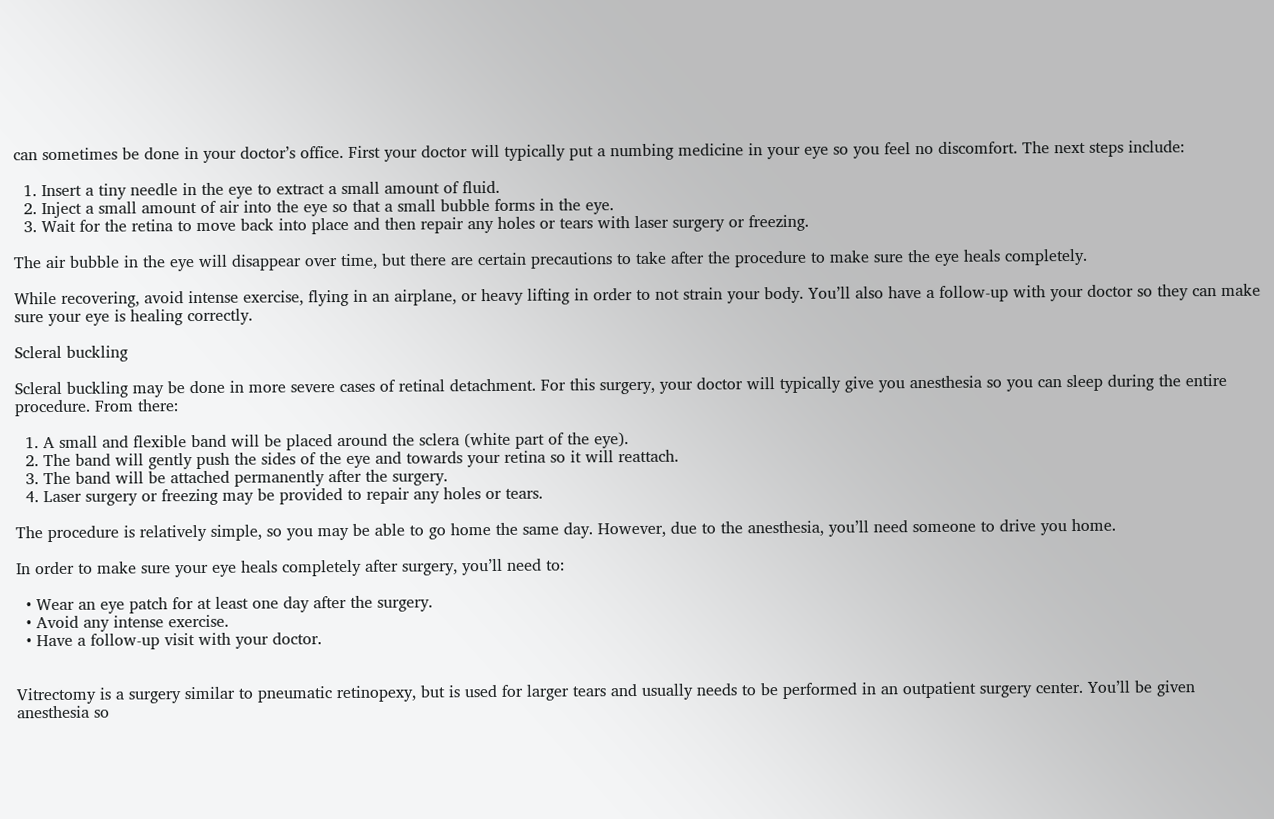can sometimes be done in your doctor’s office. First your doctor will typically put a numbing medicine in your eye so you feel no discomfort. The next steps include:

  1. Insert a tiny needle in the eye to extract a small amount of fluid.
  2. Inject a small amount of air into the eye so that a small bubble forms in the eye.
  3. Wait for the retina to move back into place and then repair any holes or tears with laser surgery or freezing.

The air bubble in the eye will disappear over time, but there are certain precautions to take after the procedure to make sure the eye heals completely.

While recovering, avoid intense exercise, flying in an airplane, or heavy lifting in order to not strain your body. You’ll also have a follow-up with your doctor so they can make sure your eye is healing correctly.

Scleral buckling

Scleral buckling may be done in more severe cases of retinal detachment. For this surgery, your doctor will typically give you anesthesia so you can sleep during the entire procedure. From there:

  1. A small and flexible band will be placed around the sclera (white part of the eye).
  2. The band will gently push the sides of the eye and towards your retina so it will reattach.
  3. The band will be attached permanently after the surgery.
  4. Laser surgery or freezing may be provided to repair any holes or tears.

The procedure is relatively simple, so you may be able to go home the same day. However, due to the anesthesia, you’ll need someone to drive you home.

In order to make sure your eye heals completely after surgery, you’ll need to:

  • Wear an eye patch for at least one day after the surgery.
  • Avoid any intense exercise.
  • Have a follow-up visit with your doctor.


Vitrectomy is a surgery similar to pneumatic retinopexy, but is used for larger tears and usually needs to be performed in an outpatient surgery center. You’ll be given anesthesia so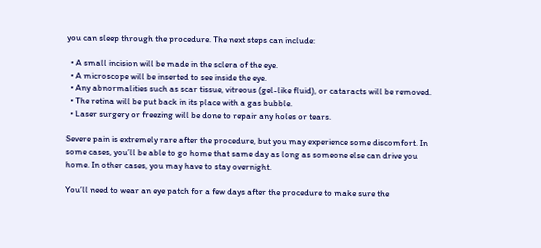you can sleep through the procedure. The next steps can include:

  • A small incision will be made in the sclera of the eye.
  • A microscope will be inserted to see inside the eye.
  • Any abnormalities such as scar tissue, vitreous (gel-like fluid), or cataracts will be removed.
  • The retina will be put back in its place with a gas bubble.
  • Laser surgery or freezing will be done to repair any holes or tears.

Severe pain is extremely rare after the procedure, but you may experience some discomfort. In some cases, you’ll be able to go home that same day as long as someone else can drive you home. In other cases, you may have to stay overnight.

You’ll need to wear an eye patch for a few days after the procedure to make sure the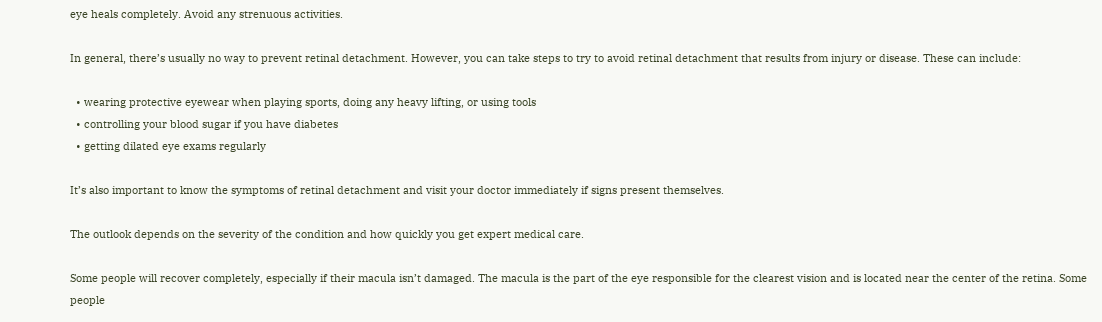eye heals completely. Avoid any strenuous activities.

In general, there’s usually no way to prevent retinal detachment. However, you can take steps to try to avoid retinal detachment that results from injury or disease. These can include:

  • wearing protective eyewear when playing sports, doing any heavy lifting, or using tools
  • controlling your blood sugar if you have diabetes
  • getting dilated eye exams regularly

It’s also important to know the symptoms of retinal detachment and visit your doctor immediately if signs present themselves.

The outlook depends on the severity of the condition and how quickly you get expert medical care.

Some people will recover completely, especially if their macula isn’t damaged. The macula is the part of the eye responsible for the clearest vision and is located near the center of the retina. Some people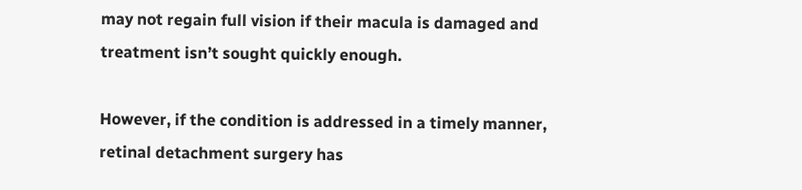may not regain full vision if their macula is damaged and treatment isn’t sought quickly enough.

However, if the condition is addressed in a timely manner, retinal detachment surgery has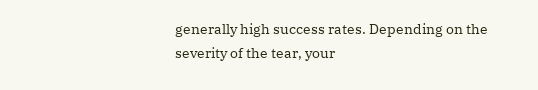generally high success rates. Depending on the severity of the tear, your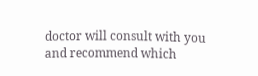doctor will consult with you and recommend which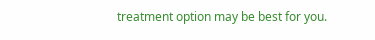treatment option may be best for you.